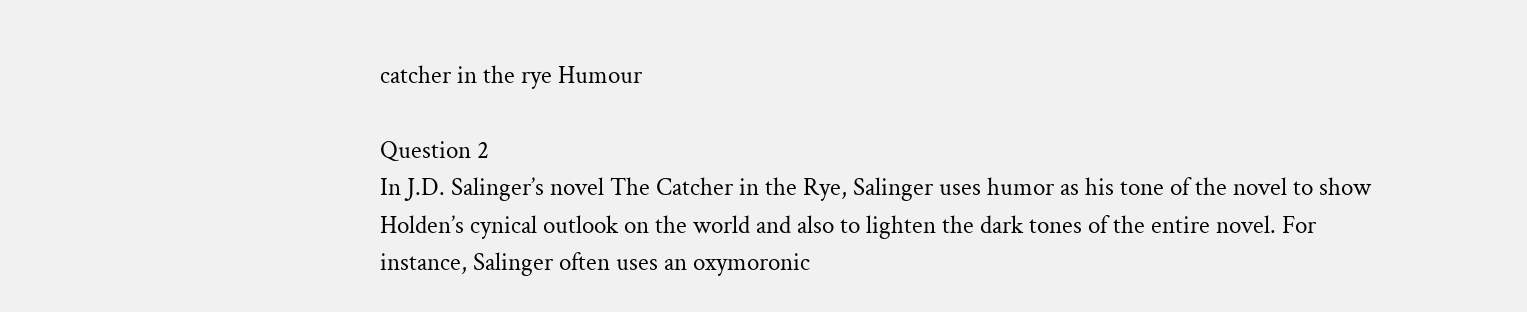catcher in the rye Humour

Question 2
In J.D. Salinger’s novel The Catcher in the Rye, Salinger uses humor as his tone of the novel to show Holden’s cynical outlook on the world and also to lighten the dark tones of the entire novel. For instance, Salinger often uses an oxymoronic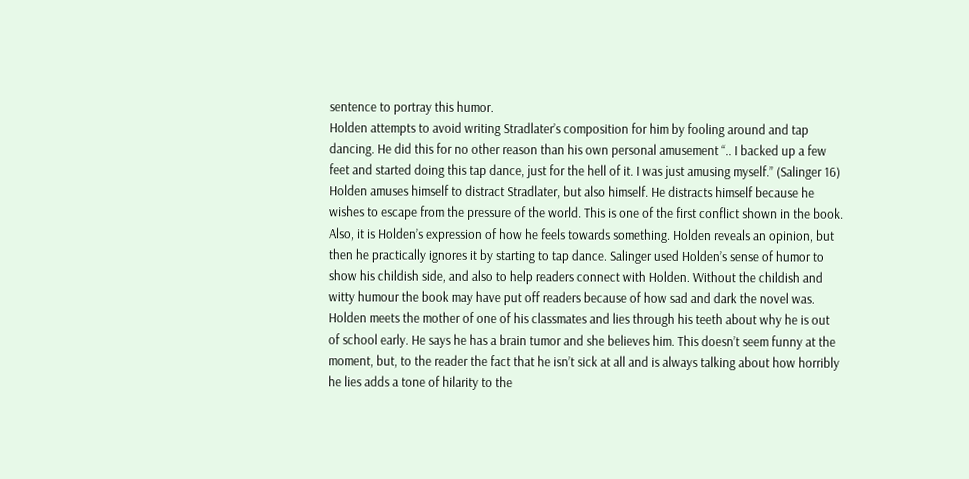sentence to portray this humor.
Holden attempts to avoid writing Stradlater’s composition for him by fooling around and tap dancing. He did this for no other reason than his own personal amusement “.. I backed up a few feet and started doing this tap dance, just for the hell of it. I was just amusing myself.” (Salinger 16) Holden amuses himself to distract Stradlater, but also himself. He distracts himself because he wishes to escape from the pressure of the world. This is one of the first conflict shown in the book. Also, it is Holden’s expression of how he feels towards something. Holden reveals an opinion, but then he practically ignores it by starting to tap dance. Salinger used Holden’s sense of humor to show his childish side, and also to help readers connect with Holden. Without the childish and witty humour the book may have put off readers because of how sad and dark the novel was.
Holden meets the mother of one of his classmates and lies through his teeth about why he is out of school early. He says he has a brain tumor and she believes him. This doesn’t seem funny at the moment, but, to the reader the fact that he isn’t sick at all and is always talking about how horribly he lies adds a tone of hilarity to the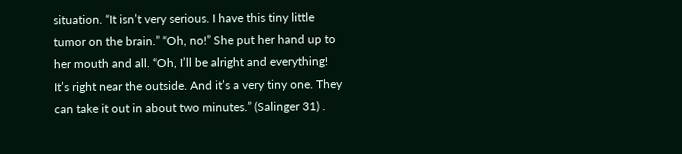situation. “It isn’t very serious. I have this tiny little tumor on the brain.” “Oh, no!” She put her hand up to her mouth and all. “Oh, I’ll be alright and everything! It’s right near the outside. And it’s a very tiny one. They can take it out in about two minutes.” (Salinger 31) .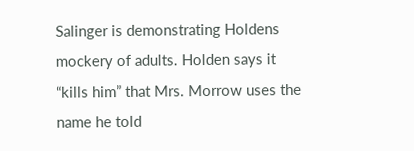Salinger is demonstrating Holdens mockery of adults. Holden says it “kills him” that Mrs. Morrow uses the name he told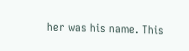her was his name. This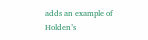adds an example of Holden’s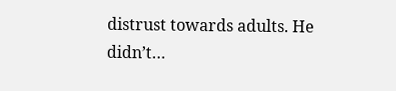distrust towards adults. He didn’t…